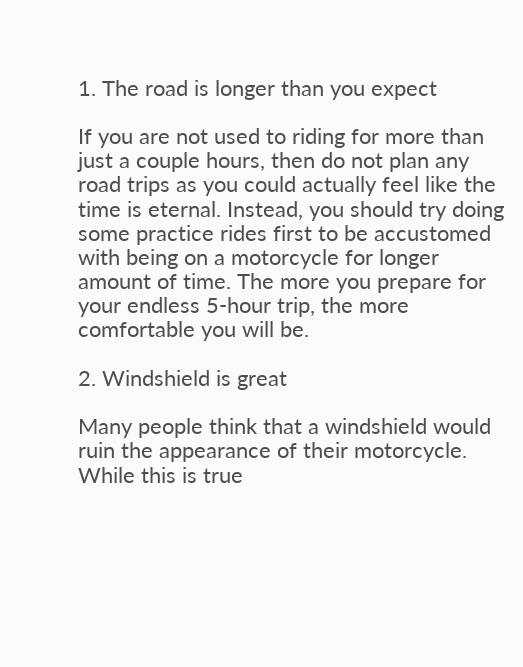1. The road is longer than you expect

If you are not used to riding for more than just a couple hours, then do not plan any road trips as you could actually feel like the time is eternal. Instead, you should try doing some practice rides first to be accustomed with being on a motorcycle for longer amount of time. The more you prepare for your endless 5-hour trip, the more comfortable you will be.

2. Windshield is great

Many people think that a windshield would ruin the appearance of their motorcycle. While this is true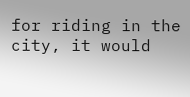for riding in the city, it would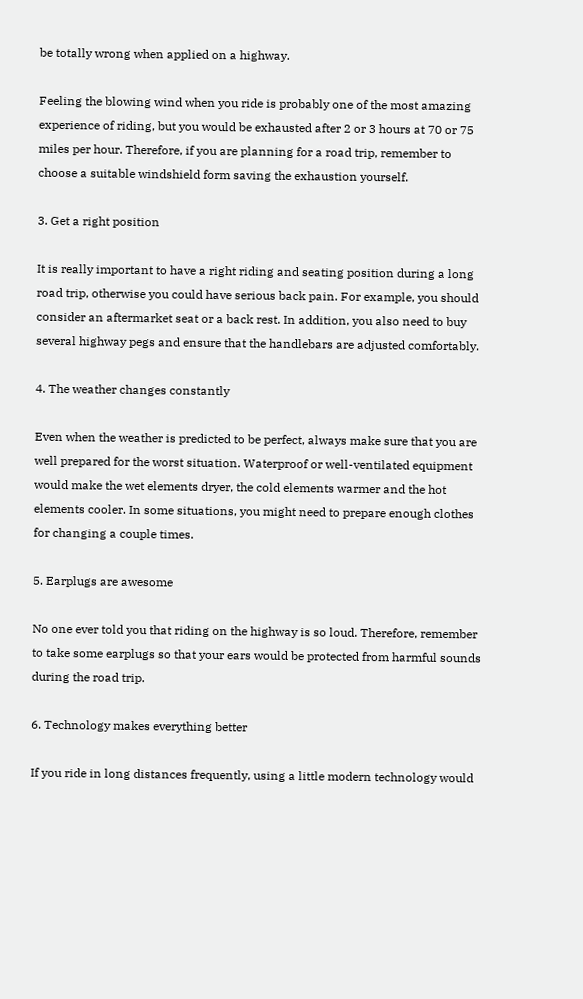be totally wrong when applied on a highway.

Feeling the blowing wind when you ride is probably one of the most amazing experience of riding, but you would be exhausted after 2 or 3 hours at 70 or 75 miles per hour. Therefore, if you are planning for a road trip, remember to choose a suitable windshield form saving the exhaustion yourself.

3. Get a right position

It is really important to have a right riding and seating position during a long road trip, otherwise you could have serious back pain. For example, you should consider an aftermarket seat or a back rest. In addition, you also need to buy several highway pegs and ensure that the handlebars are adjusted comfortably.

4. The weather changes constantly

Even when the weather is predicted to be perfect, always make sure that you are well prepared for the worst situation. Waterproof or well-ventilated equipment would make the wet elements dryer, the cold elements warmer and the hot elements cooler. In some situations, you might need to prepare enough clothes for changing a couple times.

5. Earplugs are awesome

No one ever told you that riding on the highway is so loud. Therefore, remember to take some earplugs so that your ears would be protected from harmful sounds during the road trip.

6. Technology makes everything better

If you ride in long distances frequently, using a little modern technology would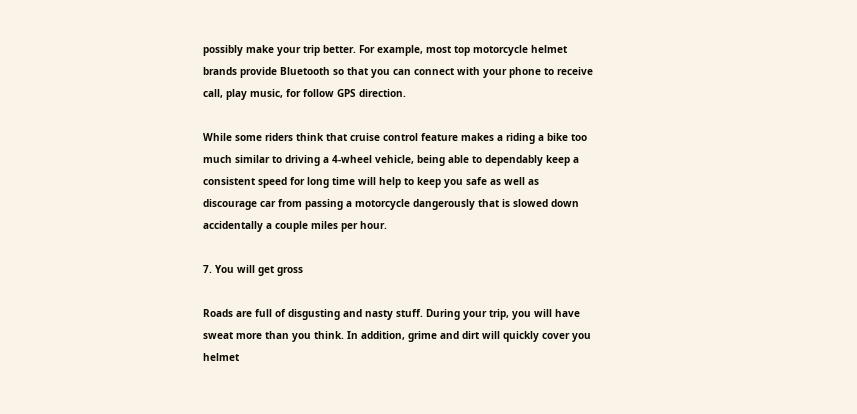possibly make your trip better. For example, most top motorcycle helmet brands provide Bluetooth so that you can connect with your phone to receive call, play music, for follow GPS direction.

While some riders think that cruise control feature makes a riding a bike too much similar to driving a 4-wheel vehicle, being able to dependably keep a consistent speed for long time will help to keep you safe as well as discourage car from passing a motorcycle dangerously that is slowed down accidentally a couple miles per hour.

7. You will get gross

Roads are full of disgusting and nasty stuff. During your trip, you will have sweat more than you think. In addition, grime and dirt will quickly cover you helmet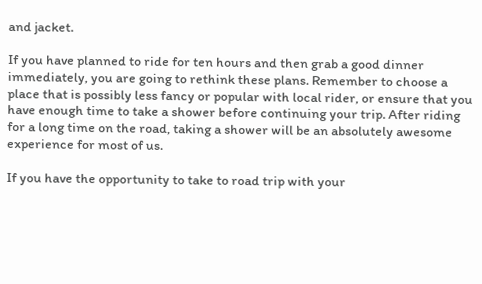and jacket.

If you have planned to ride for ten hours and then grab a good dinner immediately, you are going to rethink these plans. Remember to choose a place that is possibly less fancy or popular with local rider, or ensure that you have enough time to take a shower before continuing your trip. After riding for a long time on the road, taking a shower will be an absolutely awesome experience for most of us.

If you have the opportunity to take to road trip with your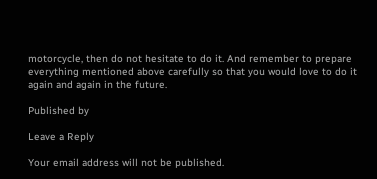motorcycle, then do not hesitate to do it. And remember to prepare everything mentioned above carefully so that you would love to do it again and again in the future.

Published by

Leave a Reply

Your email address will not be published.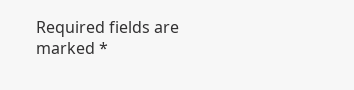Required fields are marked *